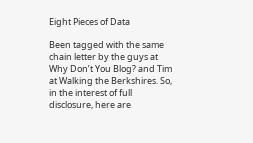Eight Pieces of Data

Been tagged with the same chain letter by the guys at Why Don’t You Blog? and Tim at Walking the Berkshires. So, in the interest of full disclosure, here are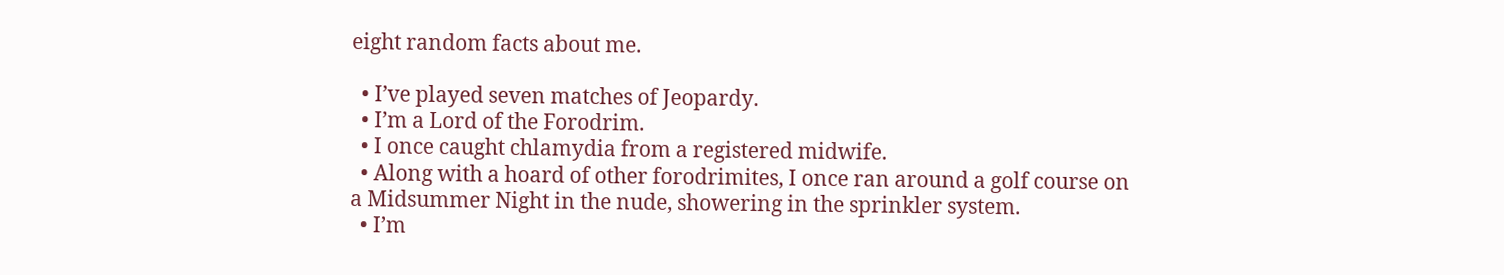eight random facts about me.

  • I’ve played seven matches of Jeopardy.
  • I’m a Lord of the Forodrim.
  • I once caught chlamydia from a registered midwife.
  • Along with a hoard of other forodrimites, I once ran around a golf course on a Midsummer Night in the nude, showering in the sprinkler system.
  • I’m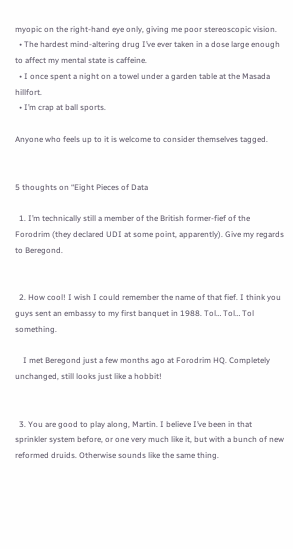myopic on the right-hand eye only, giving me poor stereoscopic vision.
  • The hardest mind-altering drug I’ve ever taken in a dose large enough to affect my mental state is caffeine.
  • I once spent a night on a towel under a garden table at the Masada hillfort.
  • I’m crap at ball sports.

Anyone who feels up to it is welcome to consider themselves tagged.


5 thoughts on “Eight Pieces of Data

  1. I’m technically still a member of the British former-fief of the Forodrim (they declared UDI at some point, apparently). Give my regards to Beregond.


  2. How cool! I wish I could remember the name of that fief. I think you guys sent an embassy to my first banquet in 1988. Tol… Tol… Tol something.

    I met Beregond just a few months ago at Forodrim HQ. Completely unchanged, still looks just like a hobbit!


  3. You are good to play along, Martin. I believe I’ve been in that sprinkler system before, or one very much like it, but with a bunch of new reformed druids. Otherwise sounds like the same thing.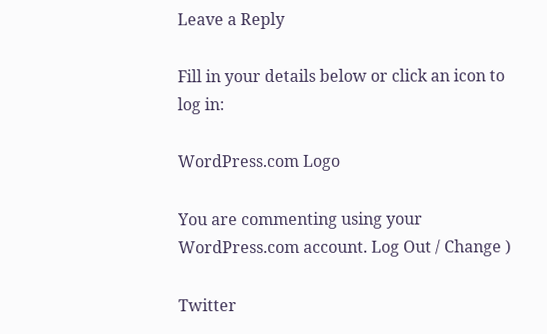Leave a Reply

Fill in your details below or click an icon to log in:

WordPress.com Logo

You are commenting using your WordPress.com account. Log Out / Change )

Twitter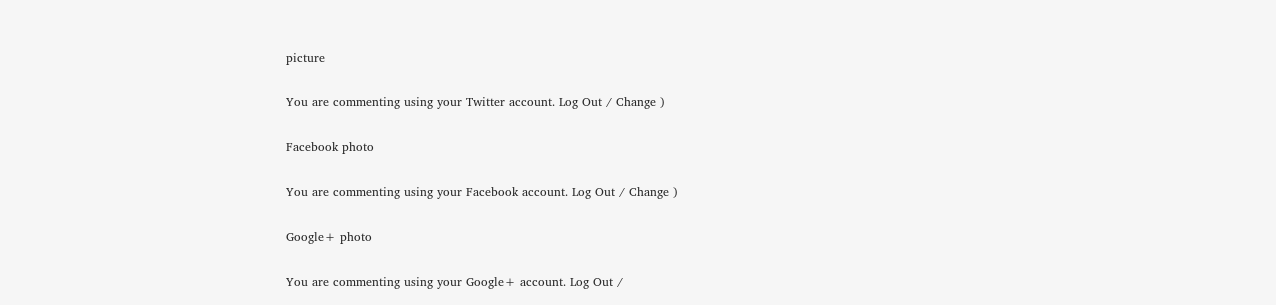picture

You are commenting using your Twitter account. Log Out / Change )

Facebook photo

You are commenting using your Facebook account. Log Out / Change )

Google+ photo

You are commenting using your Google+ account. Log Out /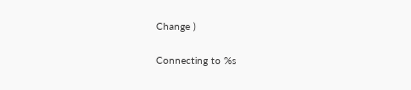Change )

Connecting to %s